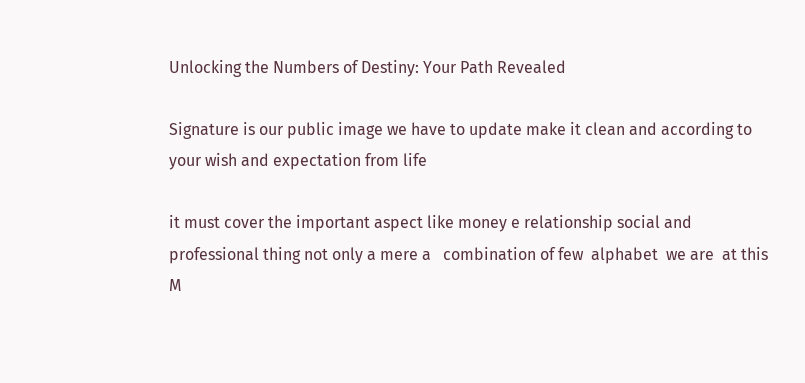Unlocking the Numbers of Destiny: Your Path Revealed

Signature is our public image we have to update make it clean and according to your wish and expectation from life

it must cover the important aspect like money e relationship social and professional thing not only a mere a   combination of few  alphabet  we are  at this M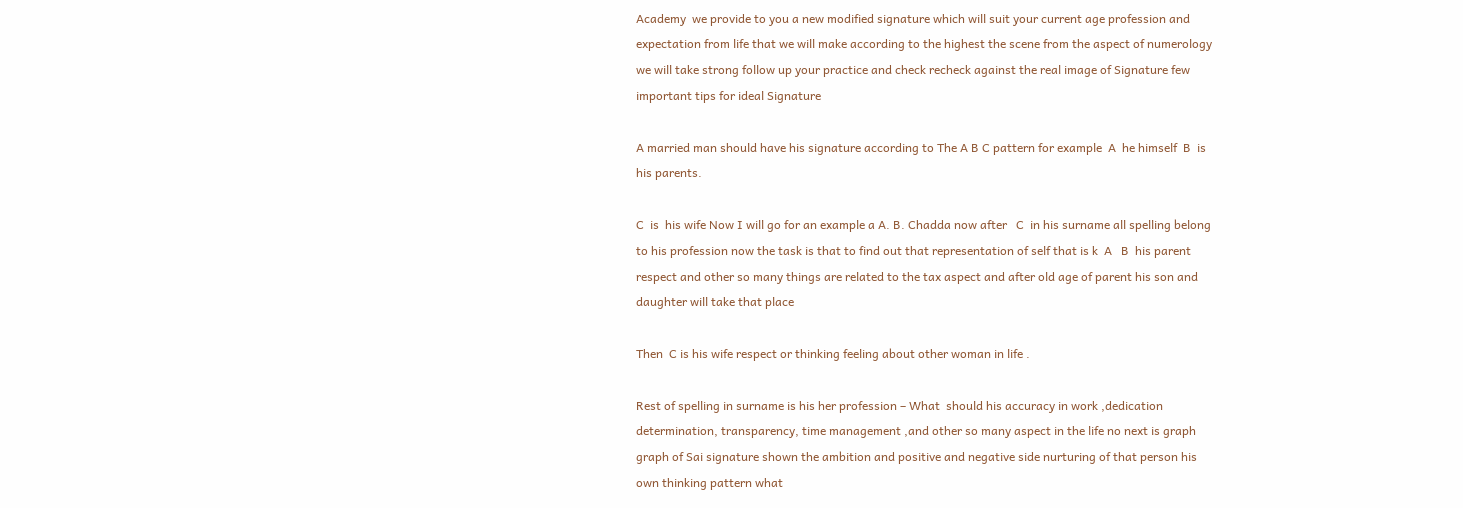Academy  we provide to you a new modified signature which will suit your current age profession and expectation from life that we will make according to the highest the scene from the aspect of numerology we will take strong follow up your practice and check recheck against the real image of Signature few important tips for ideal Signature

A married man should have his signature according to The A B C pattern for example  A  he himself  B  is his parents.

C  is  his wife Now I will go for an example a A. B. Chadda now after   C  in his surname all spelling belong to his profession now the task is that to find out that representation of self that is k  A   B  his parent respect and other so many things are related to the tax aspect and after old age of parent his son and daughter will take that place

Then  C is his wife respect or thinking feeling about other woman in life .

Rest of spelling in surname is his her profession – What  should his accuracy in work ,dedication determination, transparency, time management ,and other so many aspect in the life no next is graph graph of Sai signature shown the ambition and positive and negative side nurturing of that person his own thinking pattern what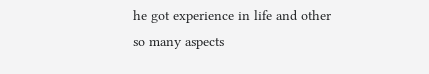he got experience in life and other so many aspects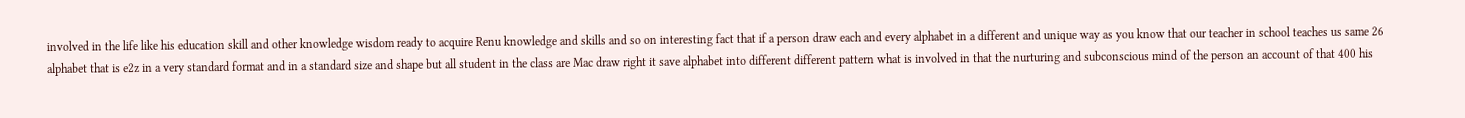involved in the life like his education skill and other knowledge wisdom ready to acquire Renu knowledge and skills and so on interesting fact that if a person draw each and every alphabet in a different and unique way as you know that our teacher in school teaches us same 26 alphabet that is e2z in a very standard format and in a standard size and shape but all student in the class are Mac draw right it save alphabet into different different pattern what is involved in that the nurturing and subconscious mind of the person an account of that 400 his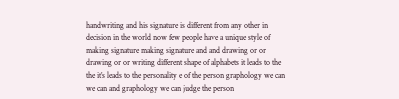handwriting and his signature is different from any other in decision in the world now few people have a unique style of making signature making signature and and drawing or or drawing or or writing different shape of alphabets it leads to the the it’s leads to the personality e of the person graphology we can we can and graphology we can judge the person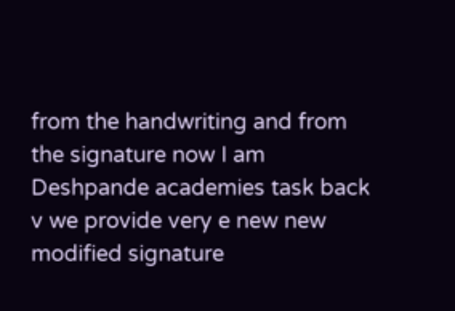from the handwriting and from the signature now I am Deshpande academies task back v we provide very e new new modified signature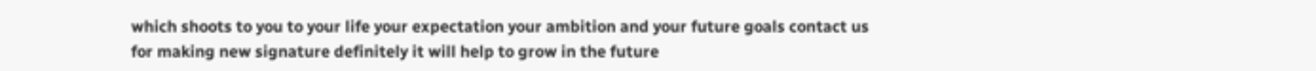which shoots to you to your life your expectation your ambition and your future goals contact us for making new signature definitely it will help to grow in the future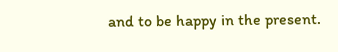and to be happy in the present.